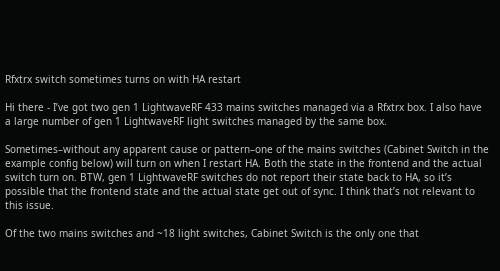Rfxtrx switch sometimes turns on with HA restart

Hi there - I’ve got two gen 1 LightwaveRF 433 mains switches managed via a Rfxtrx box. I also have a large number of gen 1 LightwaveRF light switches managed by the same box.

Sometimes–without any apparent cause or pattern–one of the mains switches (Cabinet Switch in the example config below) will turn on when I restart HA. Both the state in the frontend and the actual switch turn on. BTW, gen 1 LightwaveRF switches do not report their state back to HA, so it’s possible that the frontend state and the actual state get out of sync. I think that’s not relevant to this issue.

Of the two mains switches and ~18 light switches, Cabinet Switch is the only one that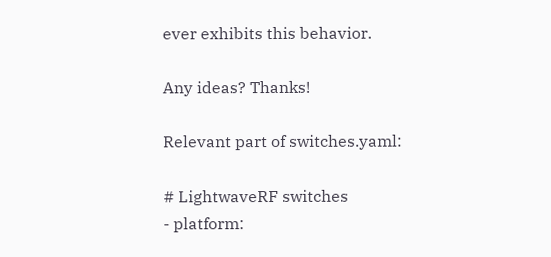ever exhibits this behavior.

Any ideas? Thanks!

Relevant part of switches.yaml:

# LightwaveRF switches
- platform: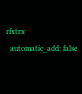rfxtrx
  automatic_add: false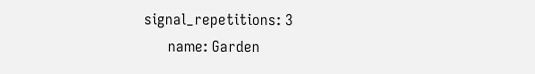signal_repetitions: 3
      name: Garden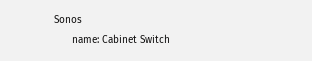Sonos
      name: Cabinet Switch